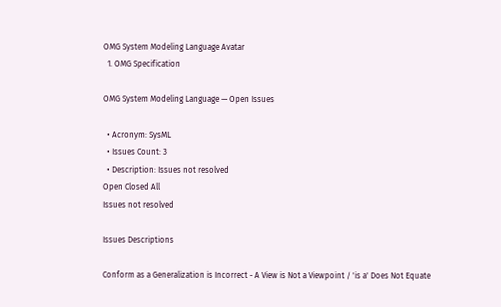OMG System Modeling Language Avatar
  1. OMG Specification

OMG System Modeling Language — Open Issues

  • Acronym: SysML
  • Issues Count: 3
  • Description: Issues not resolved
Open Closed All
Issues not resolved

Issues Descriptions

Conform as a Generalization is Incorrect - A View is Not a Viewpoint / 'is a' Does Not Equate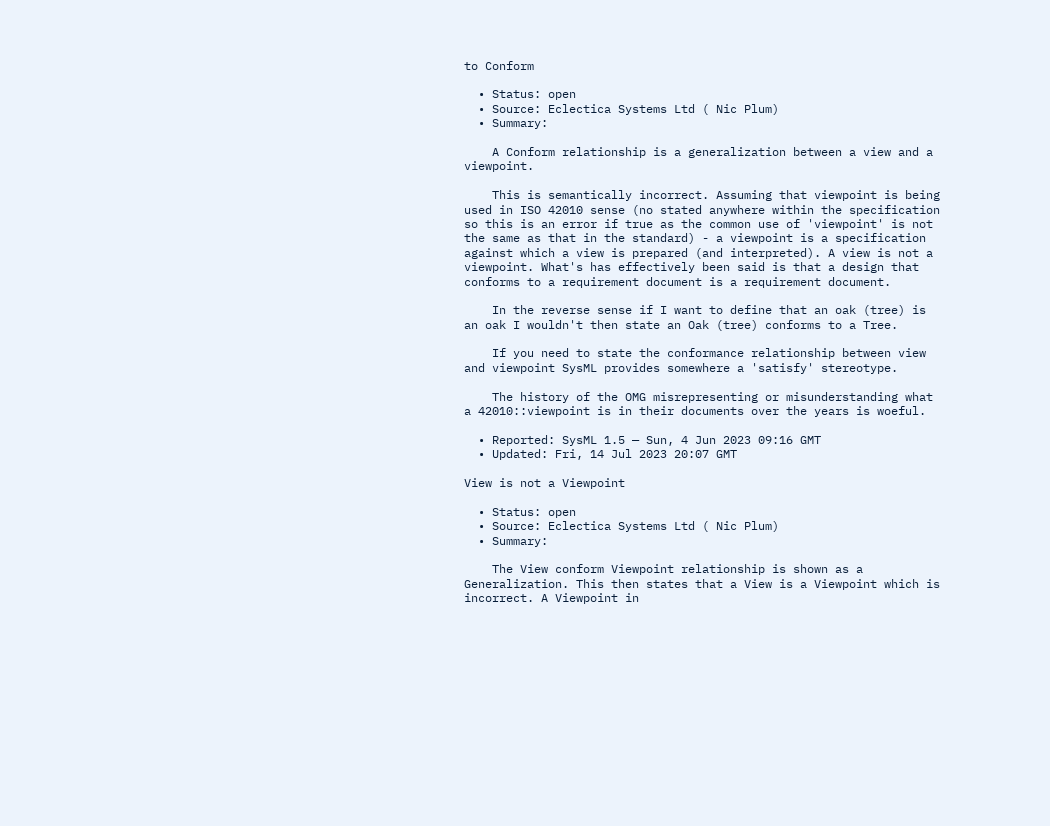to Conform

  • Status: open
  • Source: Eclectica Systems Ltd ( Nic Plum)
  • Summary:

    A Conform relationship is a generalization between a view and a viewpoint.

    This is semantically incorrect. Assuming that viewpoint is being used in ISO 42010 sense (no stated anywhere within the specification so this is an error if true as the common use of 'viewpoint' is not the same as that in the standard) - a viewpoint is a specification against which a view is prepared (and interpreted). A view is not a viewpoint. What's has effectively been said is that a design that conforms to a requirement document is a requirement document.

    In the reverse sense if I want to define that an oak (tree) is an oak I wouldn't then state an Oak (tree) conforms to a Tree.

    If you need to state the conformance relationship between view and viewpoint SysML provides somewhere a 'satisfy' stereotype.

    The history of the OMG misrepresenting or misunderstanding what a 42010::viewpoint is in their documents over the years is woeful.

  • Reported: SysML 1.5 — Sun, 4 Jun 2023 09:16 GMT
  • Updated: Fri, 14 Jul 2023 20:07 GMT

View is not a Viewpoint

  • Status: open
  • Source: Eclectica Systems Ltd ( Nic Plum)
  • Summary:

    The View conform Viewpoint relationship is shown as a Generalization. This then states that a View is a Viewpoint which is incorrect. A Viewpoint in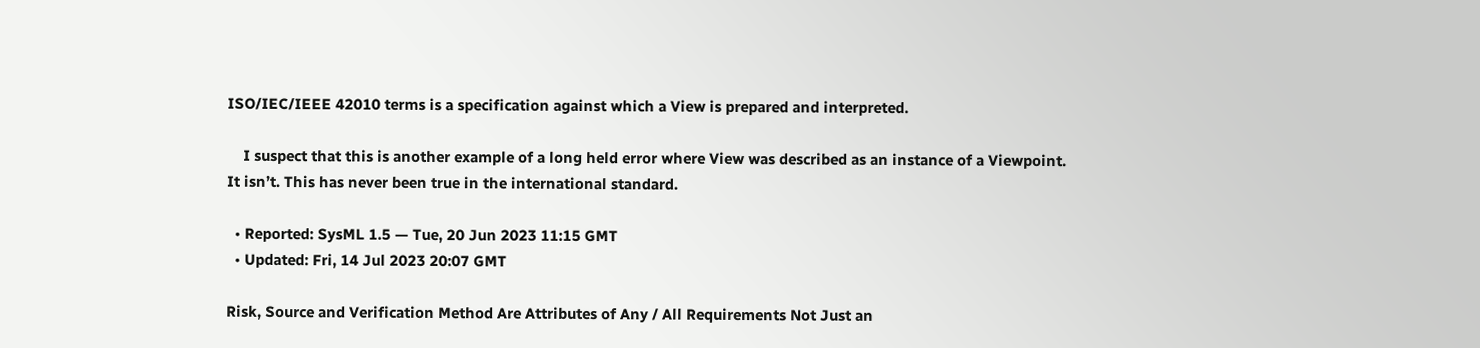ISO/IEC/IEEE 42010 terms is a specification against which a View is prepared and interpreted.

    I suspect that this is another example of a long held error where View was described as an instance of a Viewpoint. It isn’t. This has never been true in the international standard.

  • Reported: SysML 1.5 — Tue, 20 Jun 2023 11:15 GMT
  • Updated: Fri, 14 Jul 2023 20:07 GMT

Risk, Source and Verification Method Are Attributes of Any / All Requirements Not Just an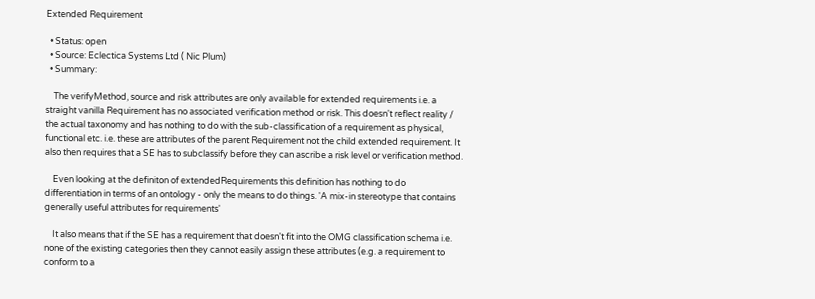Extended Requirement

  • Status: open
  • Source: Eclectica Systems Ltd ( Nic Plum)
  • Summary:

    The verifyMethod, source and risk attributes are only available for extended requirements i.e. a straight vanilla Requirement has no associated verification method or risk. This doesn't reflect reality / the actual taxonomy and has nothing to do with the sub-classification of a requirement as physical, functional etc. i.e. these are attributes of the parent Requirement not the child extended requirement. It also then requires that a SE has to subclassify before they can ascribe a risk level or verification method.

    Even looking at the definiton of extendedRequirements this definition has nothing to do differentiation in terms of an ontology - only the means to do things. 'A mix-in stereotype that contains generally useful attributes for requirements'

    It also means that if the SE has a requirement that doesn't fit into the OMG classification schema i.e. none of the existing categories then they cannot easily assign these attributes (e.g. a requirement to conform to a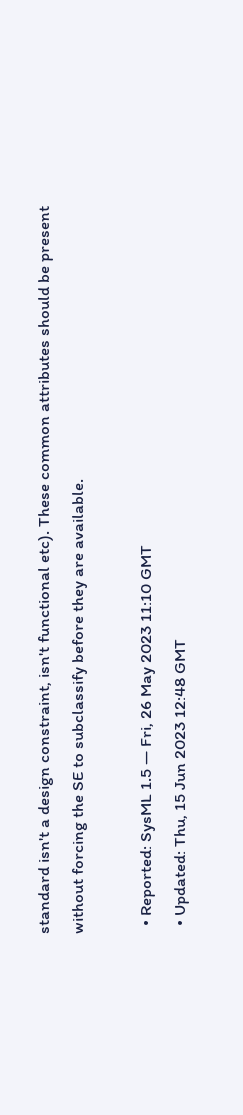standard isn't a design constraint, isn't functional etc). These common attributes should be present without forcing the SE to subclassify before they are available.

  • Reported: SysML 1.5 — Fri, 26 May 2023 11:10 GMT
  • Updated: Thu, 15 Jun 2023 12:48 GMT